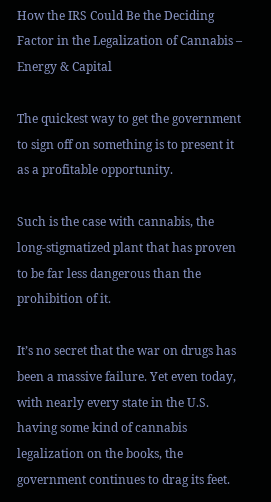How the IRS Could Be the Deciding Factor in the Legalization of Cannabis – Energy & Capital

The quickest way to get the government to sign off on something is to present it as a profitable opportunity.

Such is the case with cannabis, the long-stigmatized plant that has proven to be far less dangerous than the prohibition of it.

It’s no secret that the war on drugs has been a massive failure. Yet even today, with nearly every state in the U.S. having some kind of cannabis legalization on the books, the government continues to drag its feet.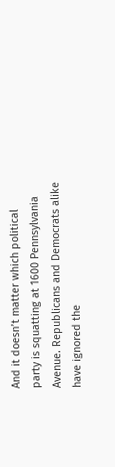And it doesn’t matter which political party is squatting at 1600 Pennsylvania Avenue. Republicans and Democrats alike have ignored the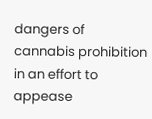dangers of cannabis prohibition in an effort to appease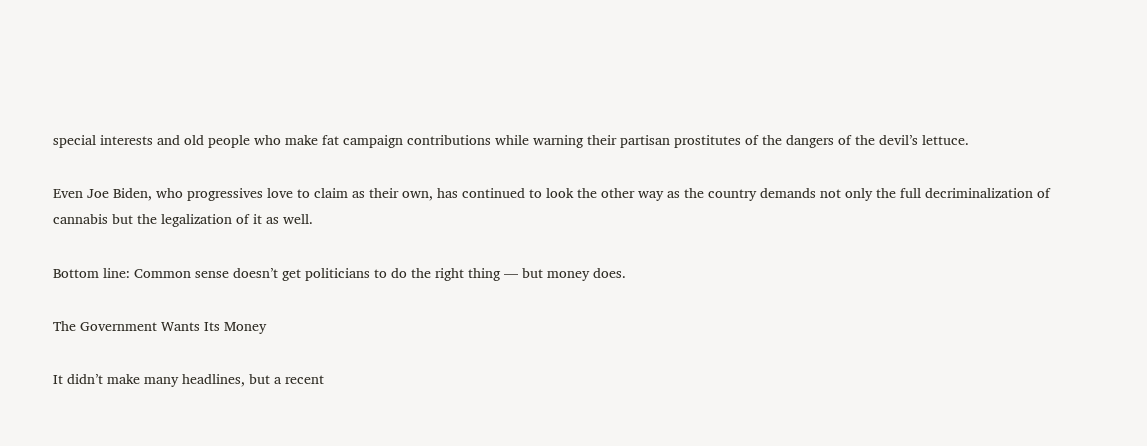special interests and old people who make fat campaign contributions while warning their partisan prostitutes of the dangers of the devil’s lettuce.

Even Joe Biden, who progressives love to claim as their own, has continued to look the other way as the country demands not only the full decriminalization of cannabis but the legalization of it as well.

Bottom line: Common sense doesn’t get politicians to do the right thing — but money does.

The Government Wants Its Money

It didn’t make many headlines, but a recent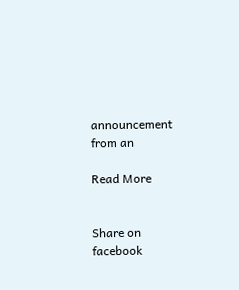announcement from an

Read More


Share on facebook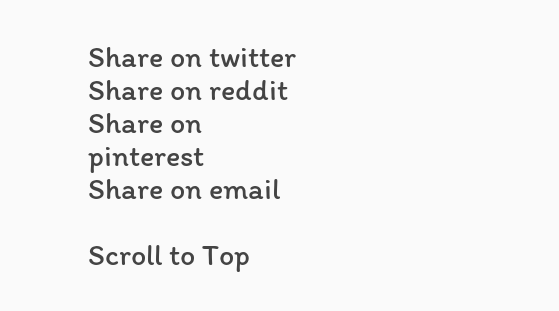Share on twitter
Share on reddit
Share on pinterest
Share on email

Scroll to Top